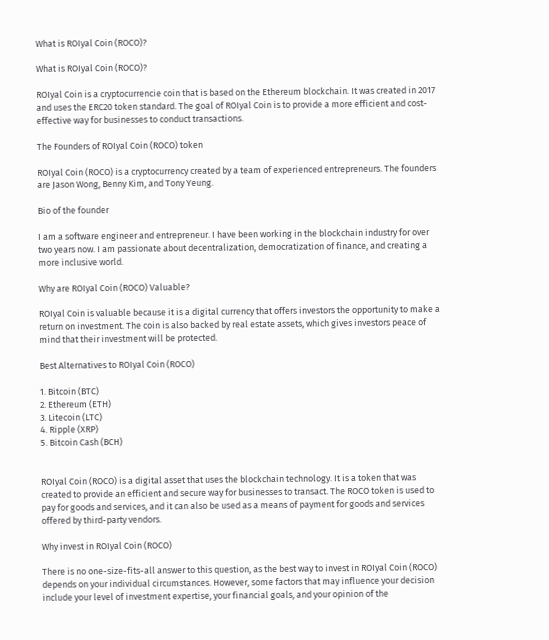What is ROIyal Coin (ROCO)?

What is ROIyal Coin (ROCO)?

ROIyal Coin is a cryptocurrencie coin that is based on the Ethereum blockchain. It was created in 2017 and uses the ERC20 token standard. The goal of ROIyal Coin is to provide a more efficient and cost-effective way for businesses to conduct transactions.

The Founders of ROIyal Coin (ROCO) token

ROIyal Coin (ROCO) is a cryptocurrency created by a team of experienced entrepreneurs. The founders are Jason Wong, Benny Kim, and Tony Yeung.

Bio of the founder

I am a software engineer and entrepreneur. I have been working in the blockchain industry for over two years now. I am passionate about decentralization, democratization of finance, and creating a more inclusive world.

Why are ROIyal Coin (ROCO) Valuable?

ROIyal Coin is valuable because it is a digital currency that offers investors the opportunity to make a return on investment. The coin is also backed by real estate assets, which gives investors peace of mind that their investment will be protected.

Best Alternatives to ROIyal Coin (ROCO)

1. Bitcoin (BTC)
2. Ethereum (ETH)
3. Litecoin (LTC)
4. Ripple (XRP)
5. Bitcoin Cash (BCH)


ROIyal Coin (ROCO) is a digital asset that uses the blockchain technology. It is a token that was created to provide an efficient and secure way for businesses to transact. The ROCO token is used to pay for goods and services, and it can also be used as a means of payment for goods and services offered by third-party vendors.

Why invest in ROIyal Coin (ROCO)

There is no one-size-fits-all answer to this question, as the best way to invest in ROIyal Coin (ROCO) depends on your individual circumstances. However, some factors that may influence your decision include your level of investment expertise, your financial goals, and your opinion of the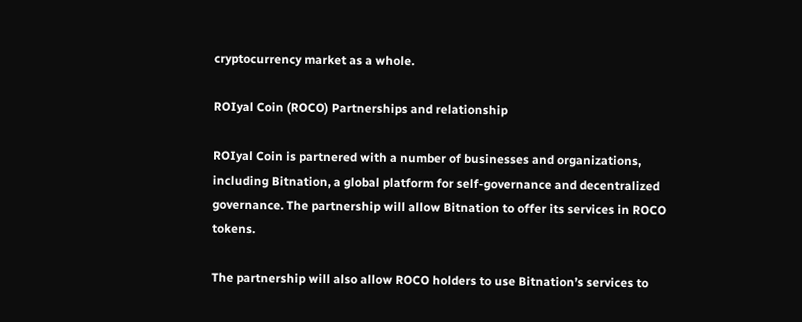cryptocurrency market as a whole.

ROIyal Coin (ROCO) Partnerships and relationship

ROIyal Coin is partnered with a number of businesses and organizations, including Bitnation, a global platform for self-governance and decentralized governance. The partnership will allow Bitnation to offer its services in ROCO tokens.

The partnership will also allow ROCO holders to use Bitnation’s services to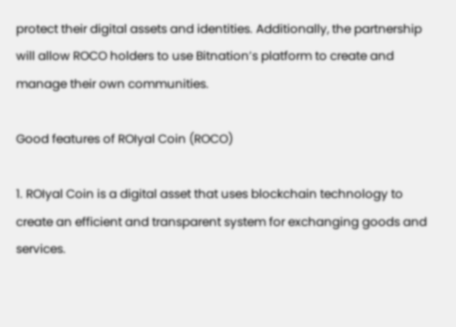protect their digital assets and identities. Additionally, the partnership will allow ROCO holders to use Bitnation’s platform to create and manage their own communities.

Good features of ROIyal Coin (ROCO)

1. ROIyal Coin is a digital asset that uses blockchain technology to create an efficient and transparent system for exchanging goods and services.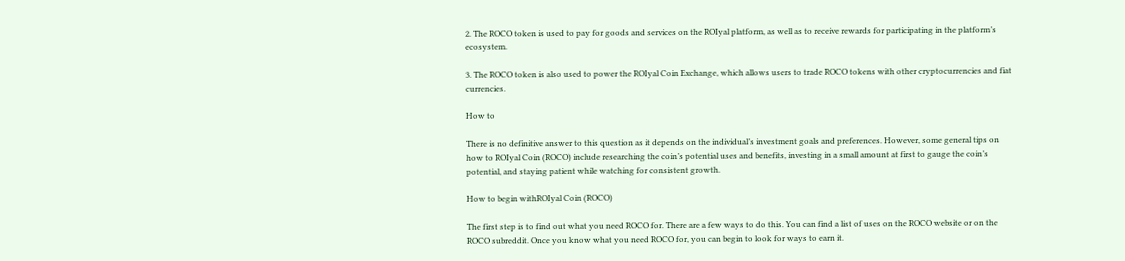2. The ROCO token is used to pay for goods and services on the ROIyal platform, as well as to receive rewards for participating in the platform’s ecosystem.

3. The ROCO token is also used to power the ROIyal Coin Exchange, which allows users to trade ROCO tokens with other cryptocurrencies and fiat currencies.

How to

There is no definitive answer to this question as it depends on the individual’s investment goals and preferences. However, some general tips on how to ROIyal Coin (ROCO) include researching the coin’s potential uses and benefits, investing in a small amount at first to gauge the coin’s potential, and staying patient while watching for consistent growth.

How to begin withROIyal Coin (ROCO)

The first step is to find out what you need ROCO for. There are a few ways to do this. You can find a list of uses on the ROCO website or on the ROCO subreddit. Once you know what you need ROCO for, you can begin to look for ways to earn it.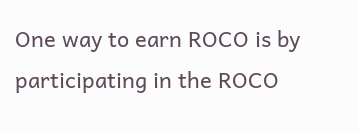One way to earn ROCO is by participating in the ROCO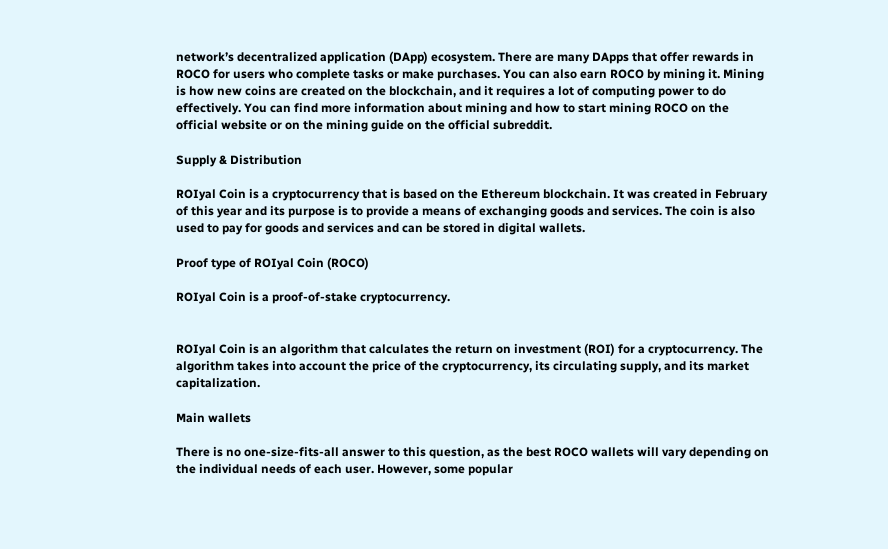network’s decentralized application (DApp) ecosystem. There are many DApps that offer rewards in ROCO for users who complete tasks or make purchases. You can also earn ROCO by mining it. Mining is how new coins are created on the blockchain, and it requires a lot of computing power to do effectively. You can find more information about mining and how to start mining ROCO on the official website or on the mining guide on the official subreddit.

Supply & Distribution

ROIyal Coin is a cryptocurrency that is based on the Ethereum blockchain. It was created in February of this year and its purpose is to provide a means of exchanging goods and services. The coin is also used to pay for goods and services and can be stored in digital wallets.

Proof type of ROIyal Coin (ROCO)

ROIyal Coin is a proof-of-stake cryptocurrency.


ROIyal Coin is an algorithm that calculates the return on investment (ROI) for a cryptocurrency. The algorithm takes into account the price of the cryptocurrency, its circulating supply, and its market capitalization.

Main wallets

There is no one-size-fits-all answer to this question, as the best ROCO wallets will vary depending on the individual needs of each user. However, some popular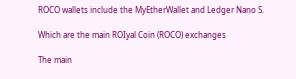ROCO wallets include the MyEtherWallet and Ledger Nano S.

Which are the main ROIyal Coin (ROCO) exchanges

The main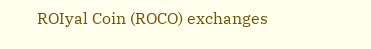ROIyal Coin (ROCO) exchanges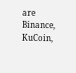are Binance, KuCoin,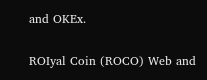and OKEx.

ROIyal Coin (ROCO) Web and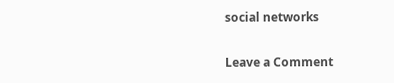social networks

Leave a Comment